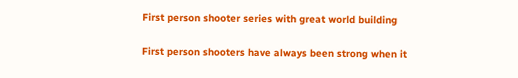First person shooter series with great world building

First person shooters have always been strong when it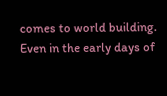comes to world building. Even in the early days of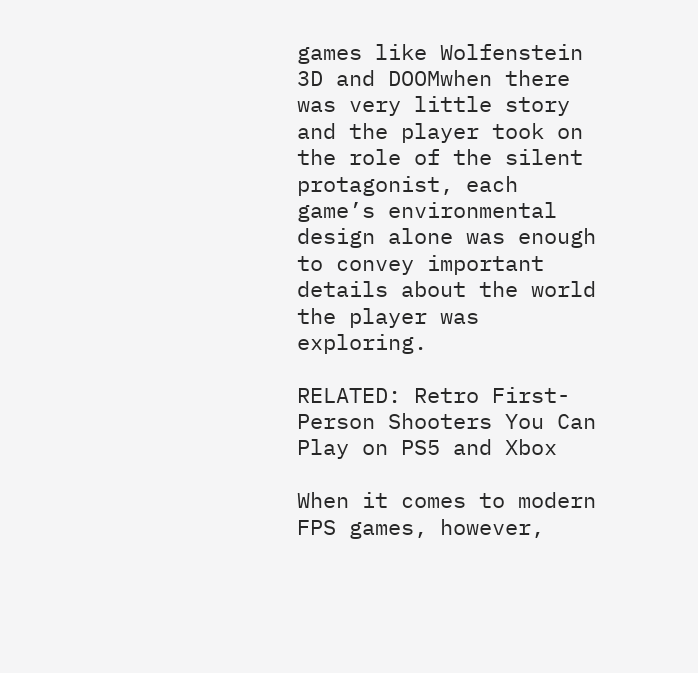games like Wolfenstein 3D and DOOMwhen there was very little story and the player took on the role of the silent protagonist, each game’s environmental design alone was enough to convey important details about the world the player was exploring.

RELATED: Retro First-Person Shooters You Can Play on PS5 and Xbox

When it comes to modern FPS games, however,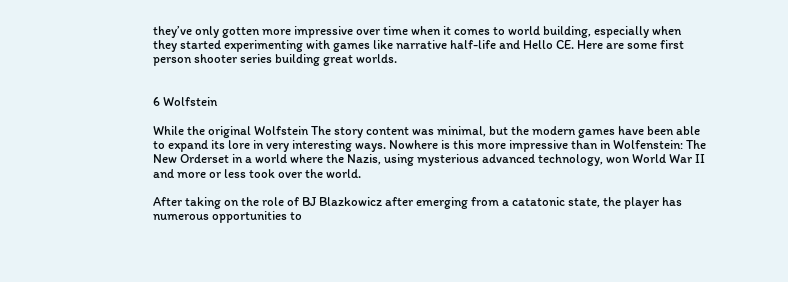they’ve only gotten more impressive over time when it comes to world building, especially when they started experimenting with games like narrative half-life and Hello CE. Here are some first person shooter series building great worlds.


6 Wolfstein

While the original Wolfstein The story content was minimal, but the modern games have been able to expand its lore in very interesting ways. Nowhere is this more impressive than in Wolfenstein: The New Orderset in a world where the Nazis, using mysterious advanced technology, won World War II and more or less took over the world.

After taking on the role of BJ Blazkowicz after emerging from a catatonic state, the player has numerous opportunities to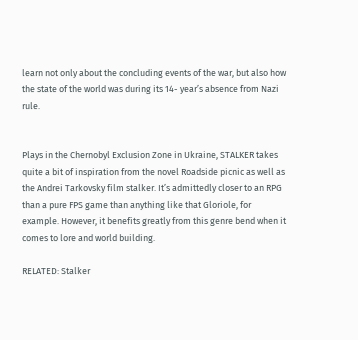learn not only about the concluding events of the war, but also how the state of the world was during its 14- year’s absence from Nazi rule.


Plays in the Chernobyl Exclusion Zone in Ukraine, STALKER takes quite a bit of inspiration from the novel Roadside picnic as well as the Andrei Tarkovsky film stalker. It’s admittedly closer to an RPG than a pure FPS game than anything like that Gloriole, for example. However, it benefits greatly from this genre bend when it comes to lore and world building.

RELATED: Stalker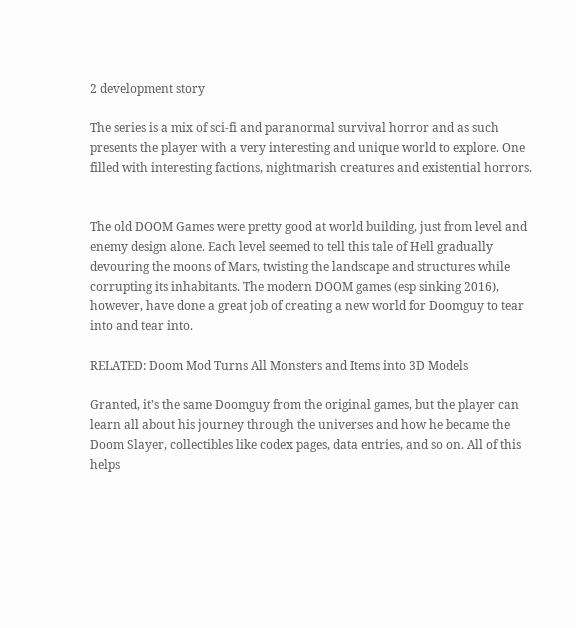2 development story

The series is a mix of sci-fi and paranormal survival horror and as such presents the player with a very interesting and unique world to explore. One filled with interesting factions, nightmarish creatures and existential horrors.


The old DOOM Games were pretty good at world building, just from level and enemy design alone. Each level seemed to tell this tale of Hell gradually devouring the moons of Mars, twisting the landscape and structures while corrupting its inhabitants. The modern DOOM games (esp sinking 2016), however, have done a great job of creating a new world for Doomguy to tear into and tear into.

RELATED: Doom Mod Turns All Monsters and Items into 3D Models

Granted, it’s the same Doomguy from the original games, but the player can learn all about his journey through the universes and how he became the Doom Slayer, collectibles like codex pages, data entries, and so on. All of this helps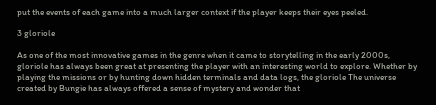put the events of each game into a much larger context if the player keeps their eyes peeled.

3 gloriole

As one of the most innovative games in the genre when it came to storytelling in the early 2000s, gloriole has always been great at presenting the player with an interesting world to explore. Whether by playing the missions or by hunting down hidden terminals and data logs, the gloriole The universe created by Bungie has always offered a sense of mystery and wonder that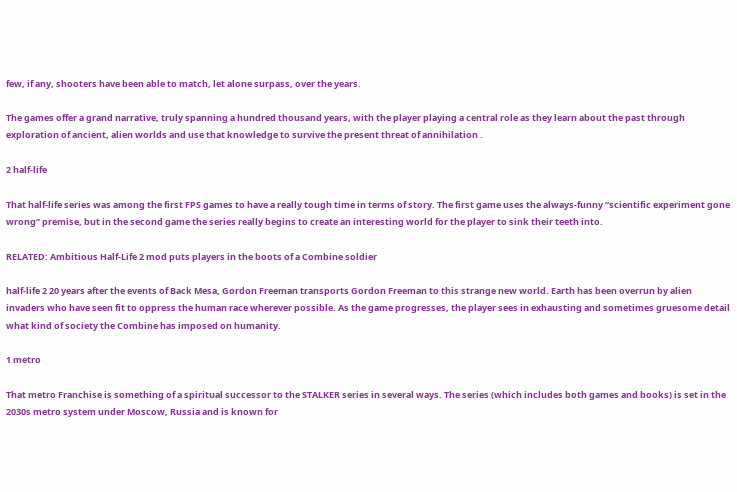few, if any, shooters have been able to match, let alone surpass, over the years.

The games offer a grand narrative, truly spanning a hundred thousand years, with the player playing a central role as they learn about the past through exploration of ancient, alien worlds and use that knowledge to survive the present threat of annihilation .

2 half-life

That half-life series was among the first FPS games to have a really tough time in terms of story. The first game uses the always-funny “scientific experiment gone wrong” premise, but in the second game the series really begins to create an interesting world for the player to sink their teeth into.

RELATED: Ambitious Half-Life 2 mod puts players in the boots of a Combine soldier

half-life 2 20 years after the events of Back Mesa, Gordon Freeman transports Gordon Freeman to this strange new world. Earth has been overrun by alien invaders who have seen fit to oppress the human race wherever possible. As the game progresses, the player sees in exhausting and sometimes gruesome detail what kind of society the Combine has imposed on humanity.

1 metro

That metro Franchise is something of a spiritual successor to the STALKER series in several ways. The series (which includes both games and books) is set in the 2030s metro system under Moscow, Russia and is known for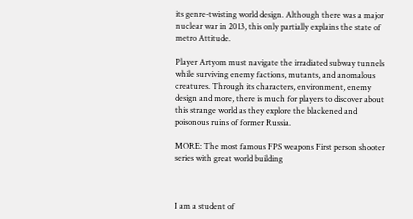its genre-twisting world design. Although there was a major nuclear war in 2013, this only partially explains the state of metro Attitude.

Player Artyom must navigate the irradiated subway tunnels while surviving enemy factions, mutants, and anomalous creatures. Through its characters, environment, enemy design and more, there is much for players to discover about this strange world as they explore the blackened and poisonous ruins of former Russia.

MORE: The most famous FPS weapons First person shooter series with great world building



I am a student of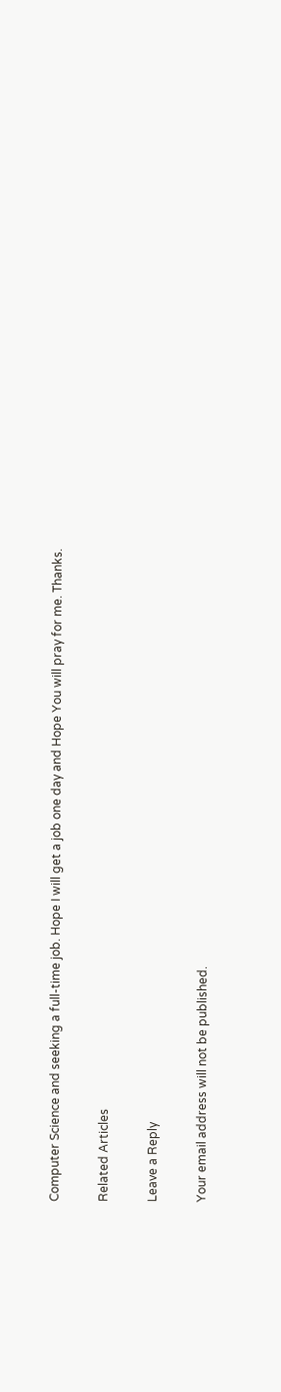Computer Science and seeking a full-time job. Hope I will get a job one day and Hope You will pray for me. Thanks.

Related Articles

Leave a Reply

Your email address will not be published.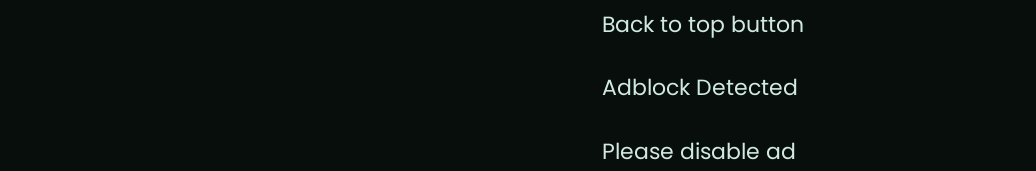Back to top button

Adblock Detected

Please disable ad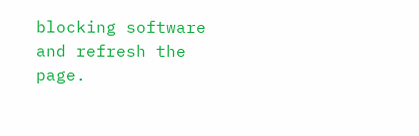blocking software and refresh the page.